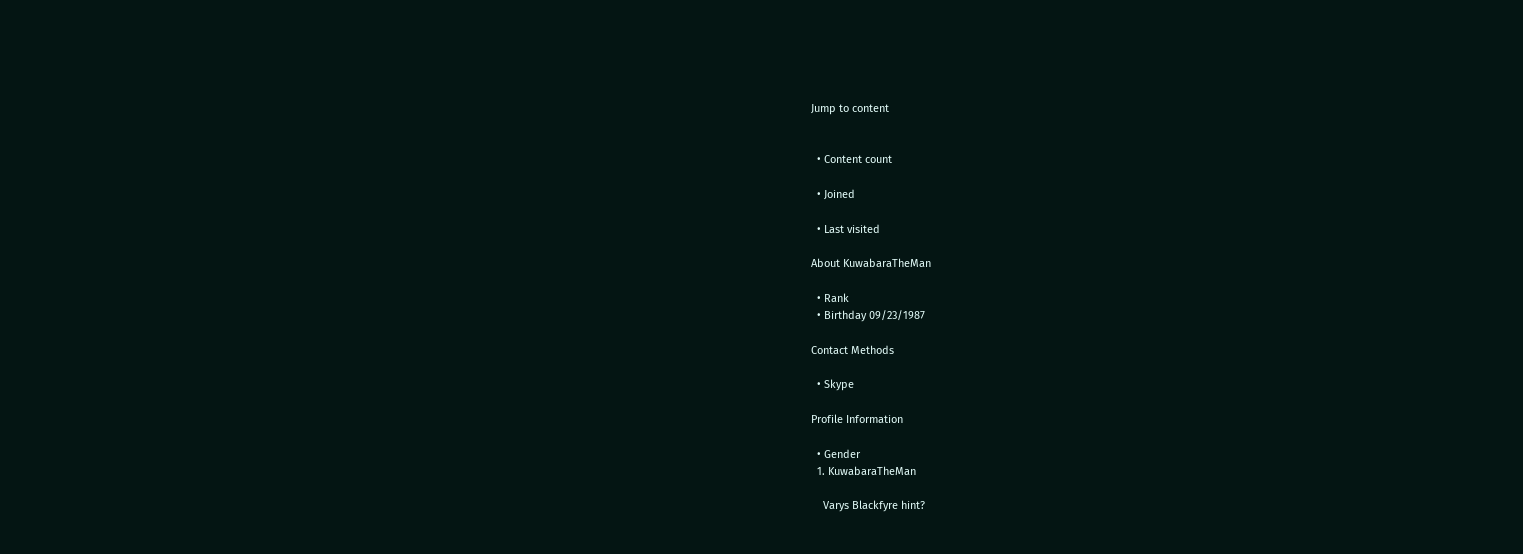Jump to content


  • Content count

  • Joined

  • Last visited

About KuwabaraTheMan

  • Rank
  • Birthday 09/23/1987

Contact Methods

  • Skype

Profile Information

  • Gender
  1. KuwabaraTheMan

    Varys Blackfyre hint?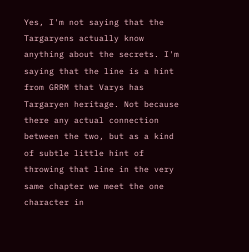Yes, I'm not saying that the Targaryens actually know anything about the secrets. I'm saying that the line is a hint from GRRM that Varys has Targaryen heritage. Not because there any actual connection between the two, but as a kind of subtle little hint of throwing that line in the very same chapter we meet the one character in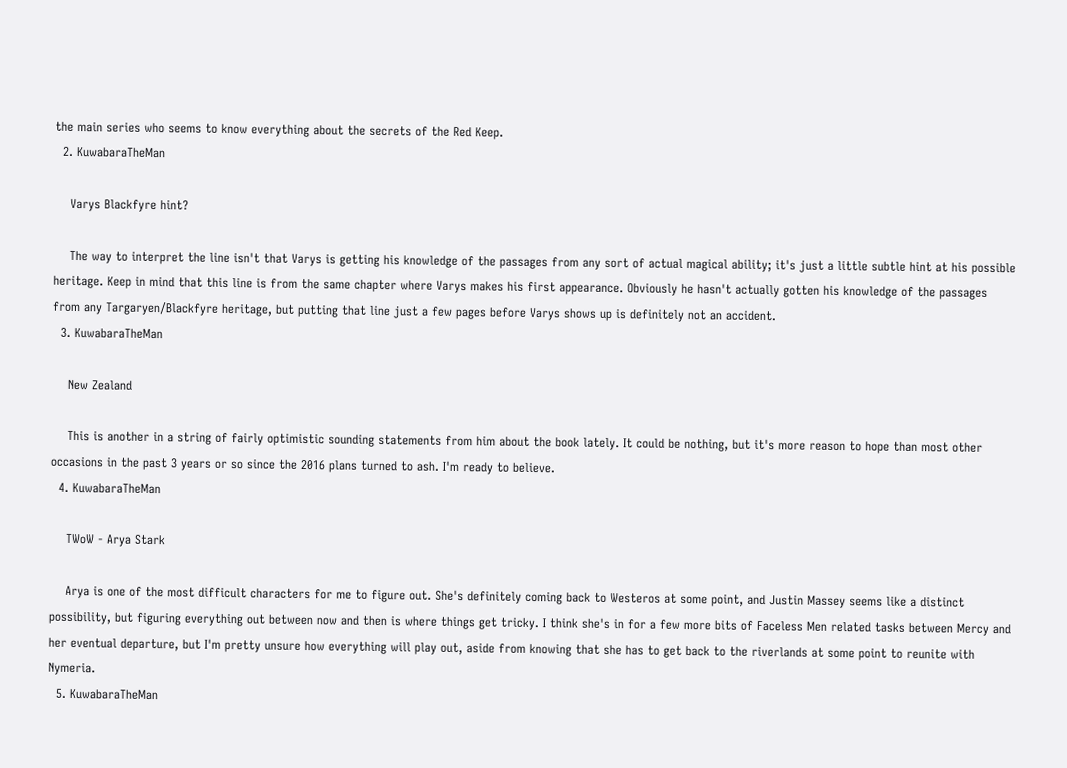the main series who seems to know everything about the secrets of the Red Keep.
  2. KuwabaraTheMan

    Varys Blackfyre hint?

    The way to interpret the line isn't that Varys is getting his knowledge of the passages from any sort of actual magical ability; it's just a little subtle hint at his possible heritage. Keep in mind that this line is from the same chapter where Varys makes his first appearance. Obviously he hasn't actually gotten his knowledge of the passages from any Targaryen/Blackfyre heritage, but putting that line just a few pages before Varys shows up is definitely not an accident.
  3. KuwabaraTheMan

    New Zealand

    This is another in a string of fairly optimistic sounding statements from him about the book lately. It could be nothing, but it's more reason to hope than most other occasions in the past 3 years or so since the 2016 plans turned to ash. I'm ready to believe.
  4. KuwabaraTheMan

    TWoW - Arya Stark

    Arya is one of the most difficult characters for me to figure out. She's definitely coming back to Westeros at some point, and Justin Massey seems like a distinct possibility, but figuring everything out between now and then is where things get tricky. I think she's in for a few more bits of Faceless Men related tasks between Mercy and her eventual departure, but I'm pretty unsure how everything will play out, aside from knowing that she has to get back to the riverlands at some point to reunite with Nymeria.
  5. KuwabaraTheMan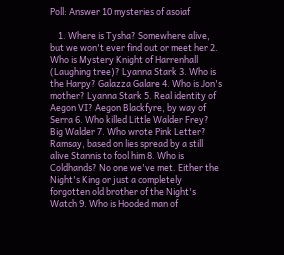Poll: Answer 10 mysteries of asoiaf

    1. Where is Tysha? Somewhere alive, but we won't ever find out or meet her 2. Who is Mystery Knight of Harrenhall (Laughing tree)? Lyanna Stark 3. Who is the Harpy? Galazza Galare 4. Who is Jon's mother? Lyanna Stark 5. Real identity of Aegon VI? Aegon Blackfyre, by way of Serra 6. Who killed Little Walder Frey? Big Walder 7. Who wrote Pink Letter? Ramsay, based on lies spread by a still alive Stannis to fool him 8. Who is Coldhands? No one we've met. Either the Night's King or just a completely forgotten old brother of the Night's Watch 9. Who is Hooded man of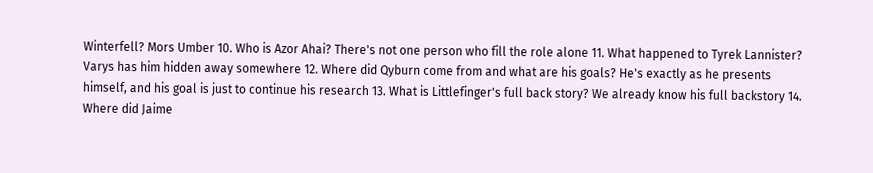Winterfell? Mors Umber 10. Who is Azor Ahai? There's not one person who fill the role alone 11. What happened to Tyrek Lannister? Varys has him hidden away somewhere 12. Where did Qyburn come from and what are his goals? He's exactly as he presents himself, and his goal is just to continue his research 13. What is Littlefinger's full back story? We already know his full backstory 14. Where did Jaime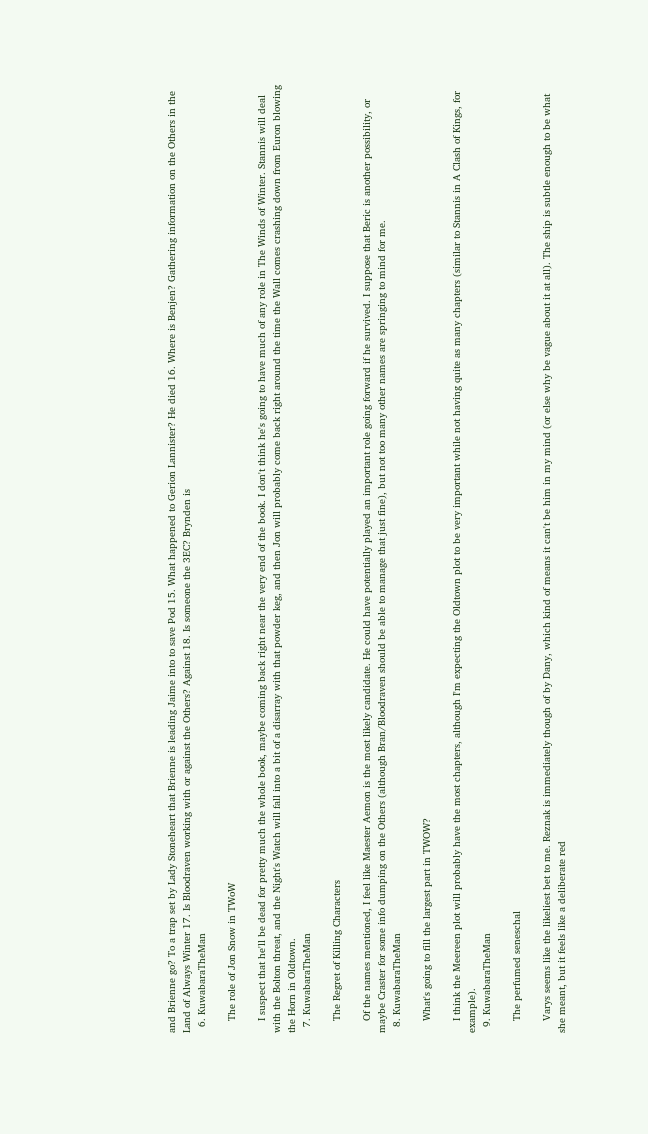and Brienne go? To a trap set by Lady Stoneheart that Brienne is leading Jaime into to save Pod 15. What happened to Gerion Lannister? He died 16. Where is Benjen? Gathering information on the Others in the Land of Always Winter 17. Is Bloodraven working with or against the Others? Against 18. Is someone the 3EC? Brynden is
  6. KuwabaraTheMan

    The role of Jon Snow in TWoW

    I suspect that he'll be dead for pretty much the whole book, maybe coming back right near the very end of the book. I don't think he's going to have much of any role in The Winds of Winter. Stannis will deal with the Bolton threat, and the Night's Watch will fall into a bit of a disarray with that powder keg, and then Jon will probably come back right around the time the Wall comes crashing down from Euron blowing the Horn in Oldtown.
  7. KuwabaraTheMan

    The Regret of Killing Characters

    Of the names mentioned, I feel like Maester Aemon is the most likely candidate. He could have potentially played an important role going forward if he survived. I suppose that Beric is another possibility, or maybe Craster for some info dumping on the Others (although Bran/Bloodraven should be able to manage that just fine), but not too many other names are springing to mind for me.
  8. KuwabaraTheMan

    What's going to fill the largest part in TWOW?

    I think the Meereen plot will probably have the most chapters, although I'm expecting the Oldtown plot to be very important while not having quite as many chapters (similar to Stannis in A Clash of Kings, for example).
  9. KuwabaraTheMan

    The perfumed seneschal

    Varys seems like the likeliest bet to me. Reznak is immediately though of by Dany, which kind of means it can't be him in my mind (or else why be vague about it at all). The ship is subtle enough to be what she meant, but it feels like a deliberate red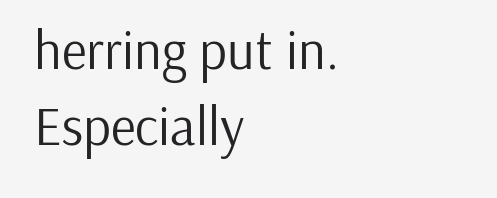herring put in. Especially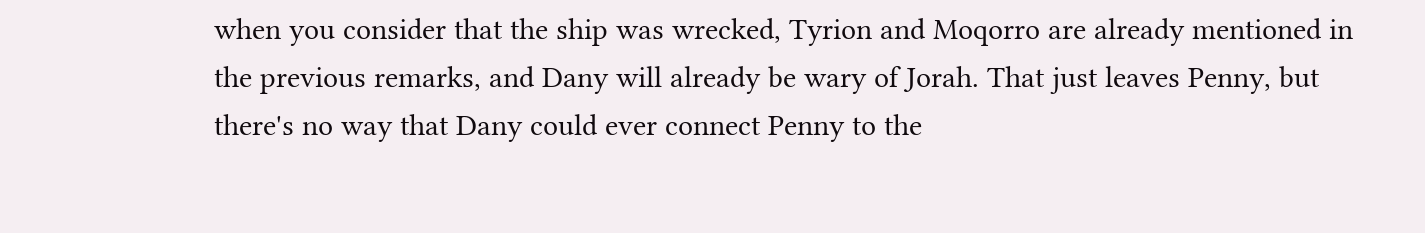when you consider that the ship was wrecked, Tyrion and Moqorro are already mentioned in the previous remarks, and Dany will already be wary of Jorah. That just leaves Penny, but there's no way that Dany could ever connect Penny to the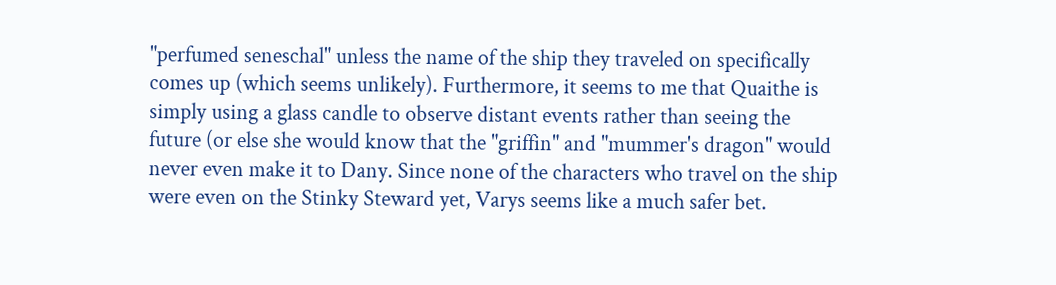"perfumed seneschal" unless the name of the ship they traveled on specifically comes up (which seems unlikely). Furthermore, it seems to me that Quaithe is simply using a glass candle to observe distant events rather than seeing the future (or else she would know that the "griffin" and "mummer's dragon" would never even make it to Dany. Since none of the characters who travel on the ship were even on the Stinky Steward yet, Varys seems like a much safer bet.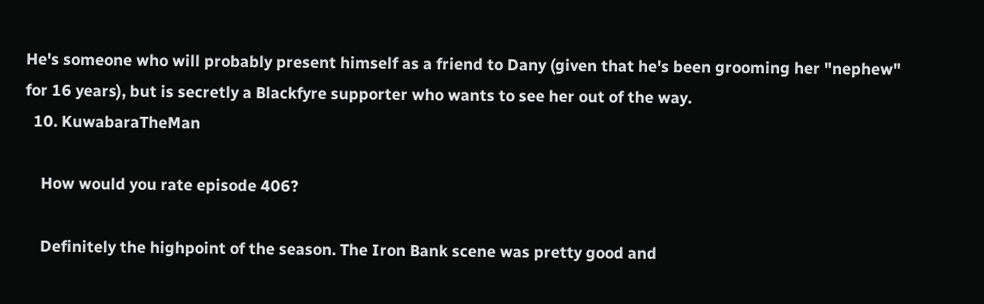He's someone who will probably present himself as a friend to Dany (given that he's been grooming her "nephew" for 16 years), but is secretly a Blackfyre supporter who wants to see her out of the way.
  10. KuwabaraTheMan

    How would you rate episode 406?

    Definitely the highpoint of the season. The Iron Bank scene was pretty good and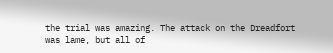the trial was amazing. The attack on the Dreadfort was lame, but all of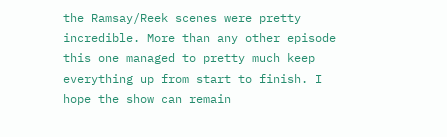the Ramsay/Reek scenes were pretty incredible. More than any other episode this one managed to pretty much keep everything up from start to finish. I hope the show can remain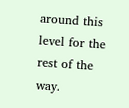around this level for the rest of the way.